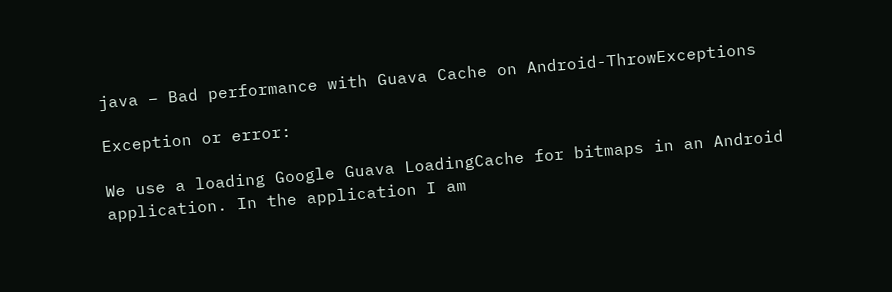java – Bad performance with Guava Cache on Android-ThrowExceptions

Exception or error:

We use a loading Google Guava LoadingCache for bitmaps in an Android application. In the application I am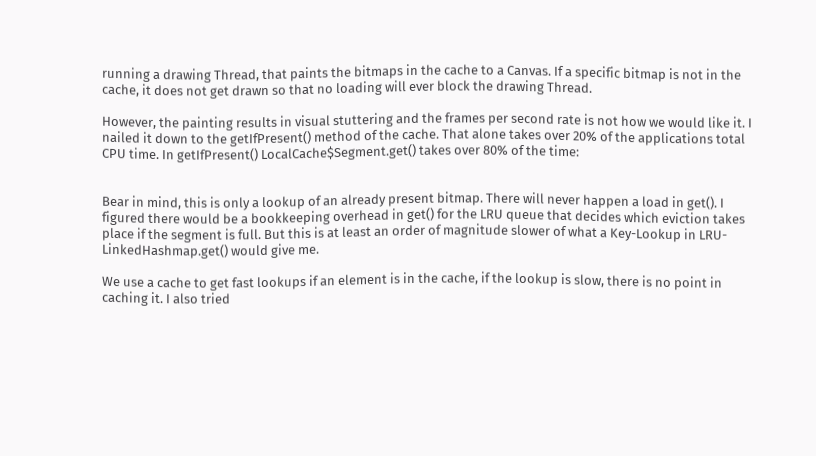running a drawing Thread, that paints the bitmaps in the cache to a Canvas. If a specific bitmap is not in the cache, it does not get drawn so that no loading will ever block the drawing Thread.

However, the painting results in visual stuttering and the frames per second rate is not how we would like it. I nailed it down to the getIfPresent() method of the cache. That alone takes over 20% of the applications total CPU time. In getIfPresent() LocalCache$Segment.get() takes over 80% of the time:


Bear in mind, this is only a lookup of an already present bitmap. There will never happen a load in get(). I figured there would be a bookkeeping overhead in get() for the LRU queue that decides which eviction takes place if the segment is full. But this is at least an order of magnitude slower of what a Key-Lookup in LRU-LinkedHashmap.get() would give me.

We use a cache to get fast lookups if an element is in the cache, if the lookup is slow, there is no point in caching it. I also tried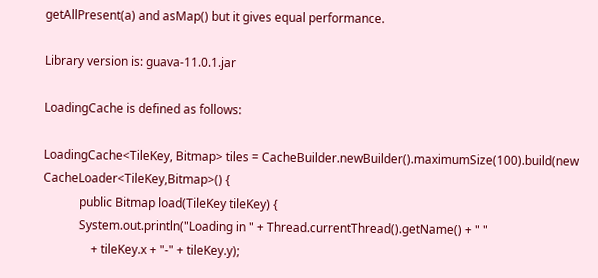getAllPresent(a) and asMap() but it gives equal performance.

Library version is: guava-11.0.1.jar

LoadingCache is defined as follows:

LoadingCache<TileKey, Bitmap> tiles = CacheBuilder.newBuilder().maximumSize(100).build(new CacheLoader<TileKey,Bitmap>() {
            public Bitmap load(TileKey tileKey) {
            System.out.println("Loading in " + Thread.currentThread().getName() + " "
                + tileKey.x + "-" + tileKey.y);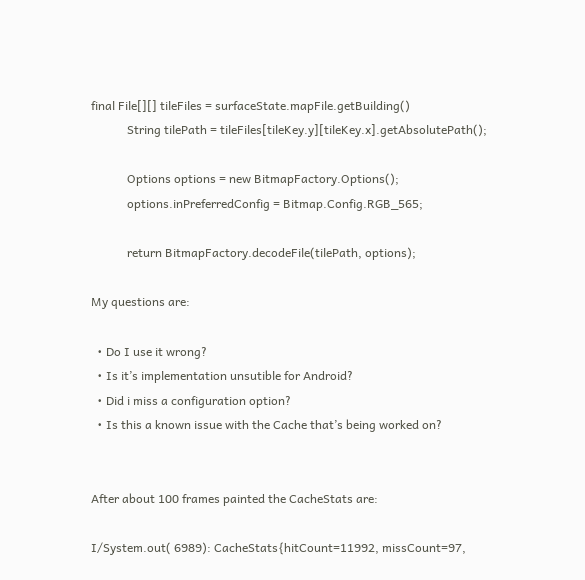final File[][] tileFiles = surfaceState.mapFile.getBuilding()
            String tilePath = tileFiles[tileKey.y][tileKey.x].getAbsolutePath();

            Options options = new BitmapFactory.Options();
            options.inPreferredConfig = Bitmap.Config.RGB_565;

            return BitmapFactory.decodeFile(tilePath, options);

My questions are:

  • Do I use it wrong?
  • Is it’s implementation unsutible for Android?
  • Did i miss a configuration option?
  • Is this a known issue with the Cache that’s being worked on?


After about 100 frames painted the CacheStats are:

I/System.out( 6989): CacheStats{hitCount=11992, missCount=97,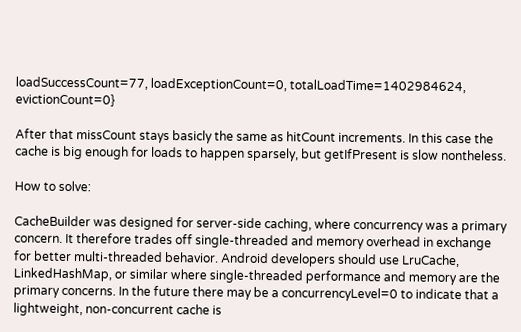loadSuccessCount=77, loadExceptionCount=0, totalLoadTime=1402984624, evictionCount=0}

After that missCount stays basicly the same as hitCount increments. In this case the cache is big enough for loads to happen sparsely, but getIfPresent is slow nontheless.

How to solve:

CacheBuilder was designed for server-side caching, where concurrency was a primary concern. It therefore trades off single-threaded and memory overhead in exchange for better multi-threaded behavior. Android developers should use LruCache, LinkedHashMap, or similar where single-threaded performance and memory are the primary concerns. In the future there may be a concurrencyLevel=0 to indicate that a lightweight, non-concurrent cache is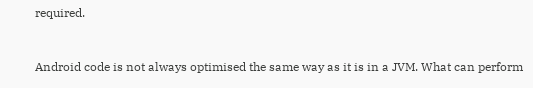required.


Android code is not always optimised the same way as it is in a JVM. What can perform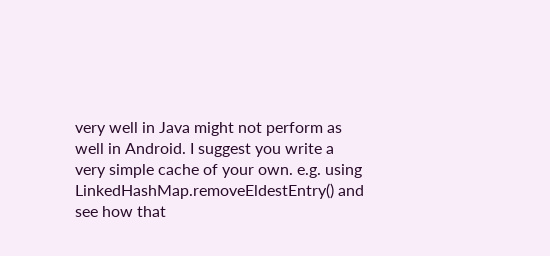very well in Java might not perform as well in Android. I suggest you write a very simple cache of your own. e.g. using LinkedHashMap.removeEldestEntry() and see how that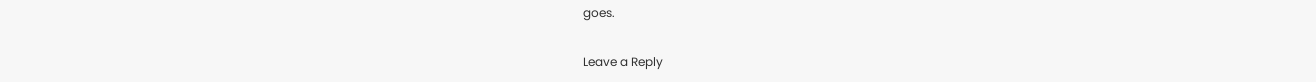goes.

Leave a Reply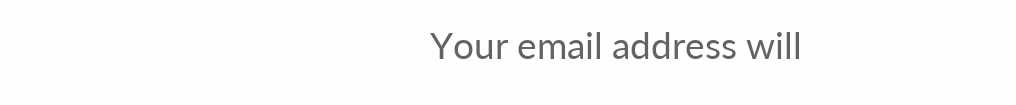Your email address will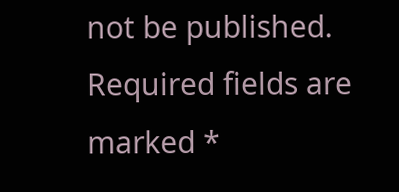not be published. Required fields are marked *